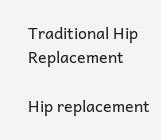Traditional Hip Replacement

Hip replacement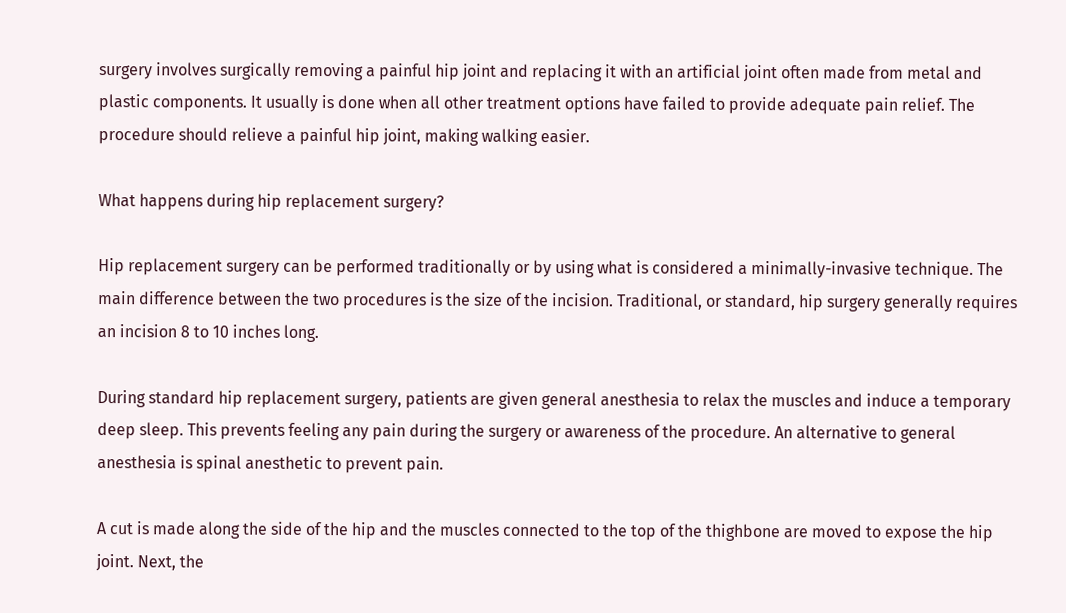surgery involves surgically removing a painful hip joint and replacing it with an artificial joint often made from metal and plastic components. It usually is done when all other treatment options have failed to provide adequate pain relief. The procedure should relieve a painful hip joint, making walking easier.

What happens during hip replacement surgery?

Hip replacement surgery can be performed traditionally or by using what is considered a minimally-invasive technique. The main difference between the two procedures is the size of the incision. Traditional, or standard, hip surgery generally requires an incision 8 to 10 inches long.

During standard hip replacement surgery, patients are given general anesthesia to relax the muscles and induce a temporary deep sleep. This prevents feeling any pain during the surgery or awareness of the procedure. An alternative to general anesthesia is spinal anesthetic to prevent pain.

A cut is made along the side of the hip and the muscles connected to the top of the thighbone are moved to expose the hip joint. Next, the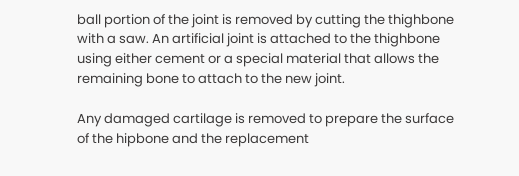ball portion of the joint is removed by cutting the thighbone with a saw. An artificial joint is attached to the thighbone using either cement or a special material that allows the remaining bone to attach to the new joint.

Any damaged cartilage is removed to prepare the surface of the hipbone and the replacement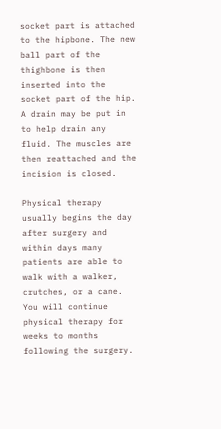socket part is attached to the hipbone. The new ball part of the thighbone is then inserted into the socket part of the hip. A drain may be put in to help drain any fluid. The muscles are then reattached and the incision is closed.

Physical therapy usually begins the day after surgery and within days many patients are able to walk with a walker, crutches, or a cane. You will continue physical therapy for weeks to months following the surgery.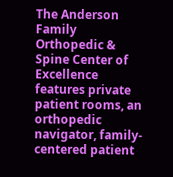The Anderson Family Orthopedic & Spine Center of Excellence features private patient rooms, an orthopedic navigator, family-centered patient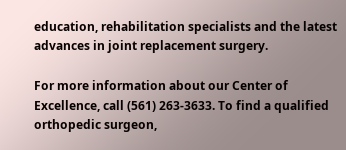education, rehabilitation specialists and the latest advances in joint replacement surgery.

For more information about our Center of Excellence, call (561) 263-3633. To find a qualified orthopedic surgeon,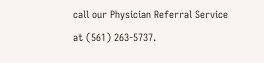call our Physician Referral Service at (561) 263-5737.